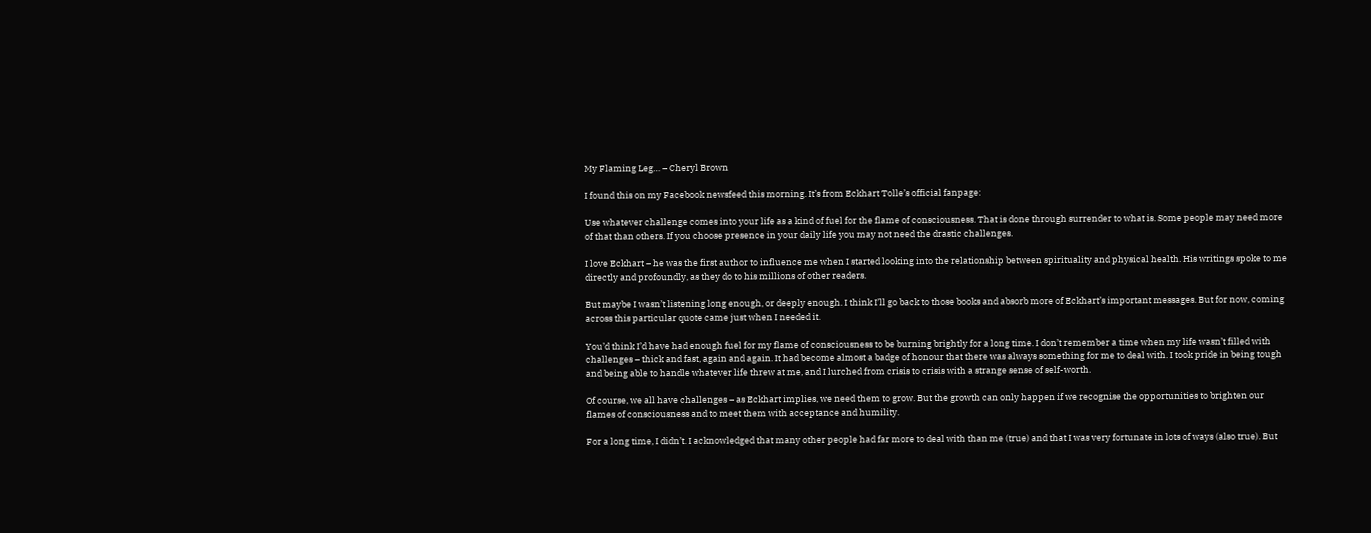My Flaming Leg… – Cheryl Brown

I found this on my Facebook newsfeed this morning. It’s from Eckhart Tolle’s official fanpage:

Use whatever challenge comes into your life as a kind of fuel for the flame of consciousness. That is done through surrender to what is. Some people may need more of that than others. If you choose presence in your daily life you may not need the drastic challenges.

I love Eckhart – he was the first author to influence me when I started looking into the relationship between spirituality and physical health. His writings spoke to me directly and profoundly, as they do to his millions of other readers.

But maybe I wasn’t listening long enough, or deeply enough. I think I’ll go back to those books and absorb more of Eckhart’s important messages. But for now, coming across this particular quote came just when I needed it.

You’d think I’d have had enough fuel for my flame of consciousness to be burning brightly for a long time. I don’t remember a time when my life wasn’t filled with challenges – thick and fast, again and again. It had become almost a badge of honour that there was always something for me to deal with. I took pride in being tough and being able to handle whatever life threw at me, and I lurched from crisis to crisis with a strange sense of self-worth.

Of course, we all have challenges – as Eckhart implies, we need them to grow. But the growth can only happen if we recognise the opportunities to brighten our flames of consciousness and to meet them with acceptance and humility.

For a long time, I didn’t. I acknowledged that many other people had far more to deal with than me (true) and that I was very fortunate in lots of ways (also true). But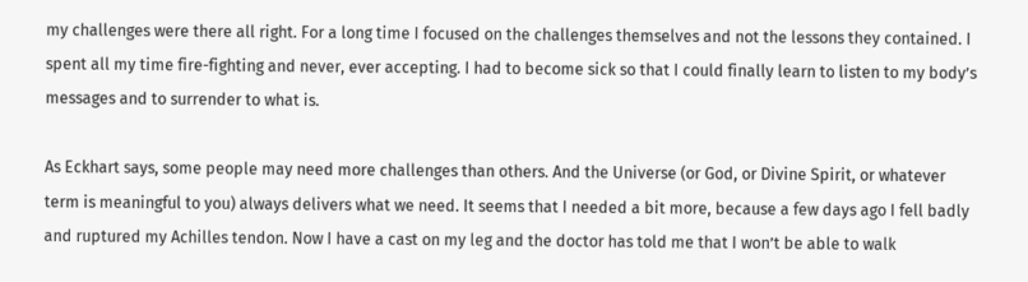my challenges were there all right. For a long time I focused on the challenges themselves and not the lessons they contained. I spent all my time fire-fighting and never, ever accepting. I had to become sick so that I could finally learn to listen to my body’s messages and to surrender to what is.

As Eckhart says, some people may need more challenges than others. And the Universe (or God, or Divine Spirit, or whatever term is meaningful to you) always delivers what we need. It seems that I needed a bit more, because a few days ago I fell badly and ruptured my Achilles tendon. Now I have a cast on my leg and the doctor has told me that I won’t be able to walk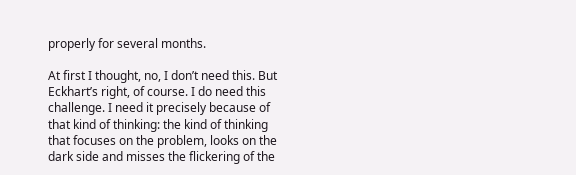properly for several months.

At first I thought, no, I don’t need this. But Eckhart’s right, of course. I do need this challenge. I need it precisely because of that kind of thinking: the kind of thinking that focuses on the problem, looks on the dark side and misses the flickering of the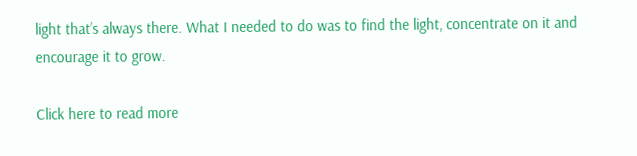light that’s always there. What I needed to do was to find the light, concentrate on it and encourage it to grow.

Click here to read more